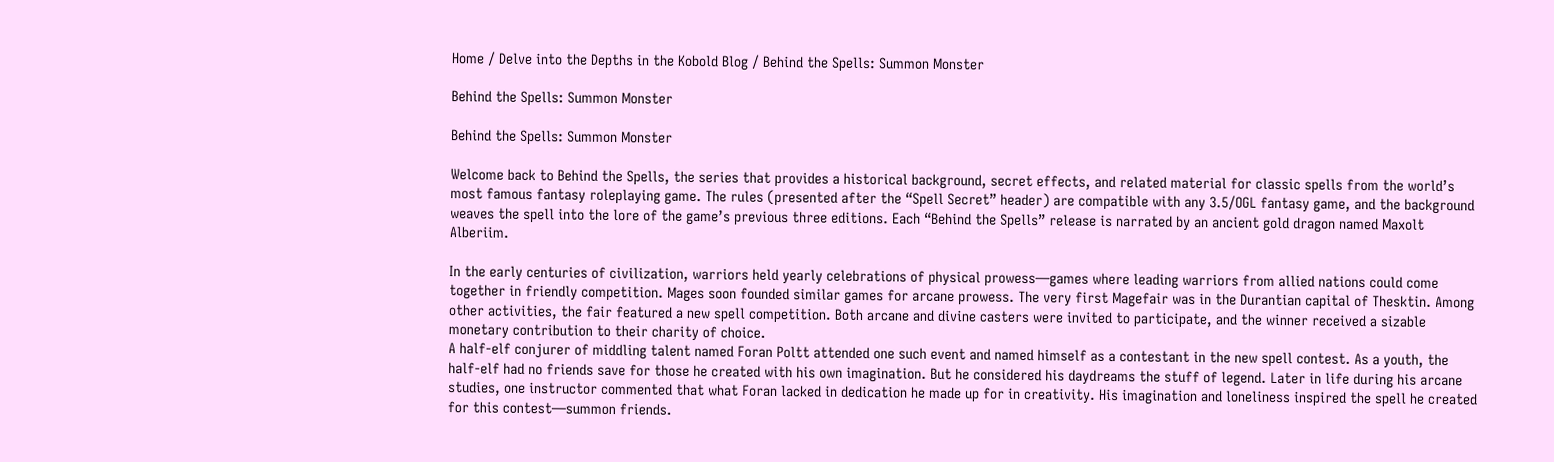Home / Delve into the Depths in the Kobold Blog / Behind the Spells: Summon Monster

Behind the Spells: Summon Monster

Behind the Spells: Summon Monster

Welcome back to Behind the Spells, the series that provides a historical background, secret effects, and related material for classic spells from the world’s most famous fantasy roleplaying game. The rules (presented after the “Spell Secret” header) are compatible with any 3.5/OGL fantasy game, and the background weaves the spell into the lore of the game’s previous three editions. Each “Behind the Spells” release is narrated by an ancient gold dragon named Maxolt Alberiim.

In the early centuries of civilization, warriors held yearly celebrations of physical prowess—games where leading warriors from allied nations could come together in friendly competition. Mages soon founded similar games for arcane prowess. The very first Magefair was in the Durantian capital of Thesktin. Among other activities, the fair featured a new spell competition. Both arcane and divine casters were invited to participate, and the winner received a sizable monetary contribution to their charity of choice.
A half-elf conjurer of middling talent named Foran Poltt attended one such event and named himself as a contestant in the new spell contest. As a youth, the half-elf had no friends save for those he created with his own imagination. But he considered his daydreams the stuff of legend. Later in life during his arcane studies, one instructor commented that what Foran lacked in dedication he made up for in creativity. His imagination and loneliness inspired the spell he created for this contest—summon friends.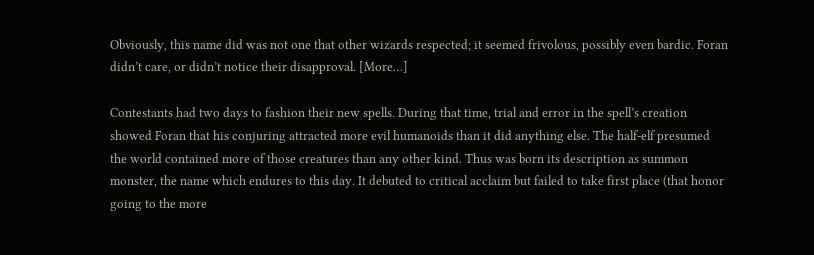Obviously, this name did was not one that other wizards respected; it seemed frivolous, possibly even bardic. Foran didn’t care, or didn’t notice their disapproval. [More…]

Contestants had two days to fashion their new spells. During that time, trial and error in the spell’s creation showed Foran that his conjuring attracted more evil humanoids than it did anything else. The half-elf presumed the world contained more of those creatures than any other kind. Thus was born its description as summon monster, the name which endures to this day. It debuted to critical acclaim but failed to take first place (that honor going to the more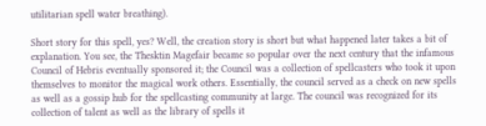utilitarian spell water breathing).

Short story for this spell, yes? Well, the creation story is short but what happened later takes a bit of explanation. You see, the Thesktin Magefair became so popular over the next century that the infamous Council of Hebris eventually sponsored it; the Council was a collection of spellcasters who took it upon themselves to monitor the magical work others. Essentially, the council served as a check on new spells as well as a gossip hub for the spellcasting community at large. The council was recognized for its collection of talent as well as the library of spells it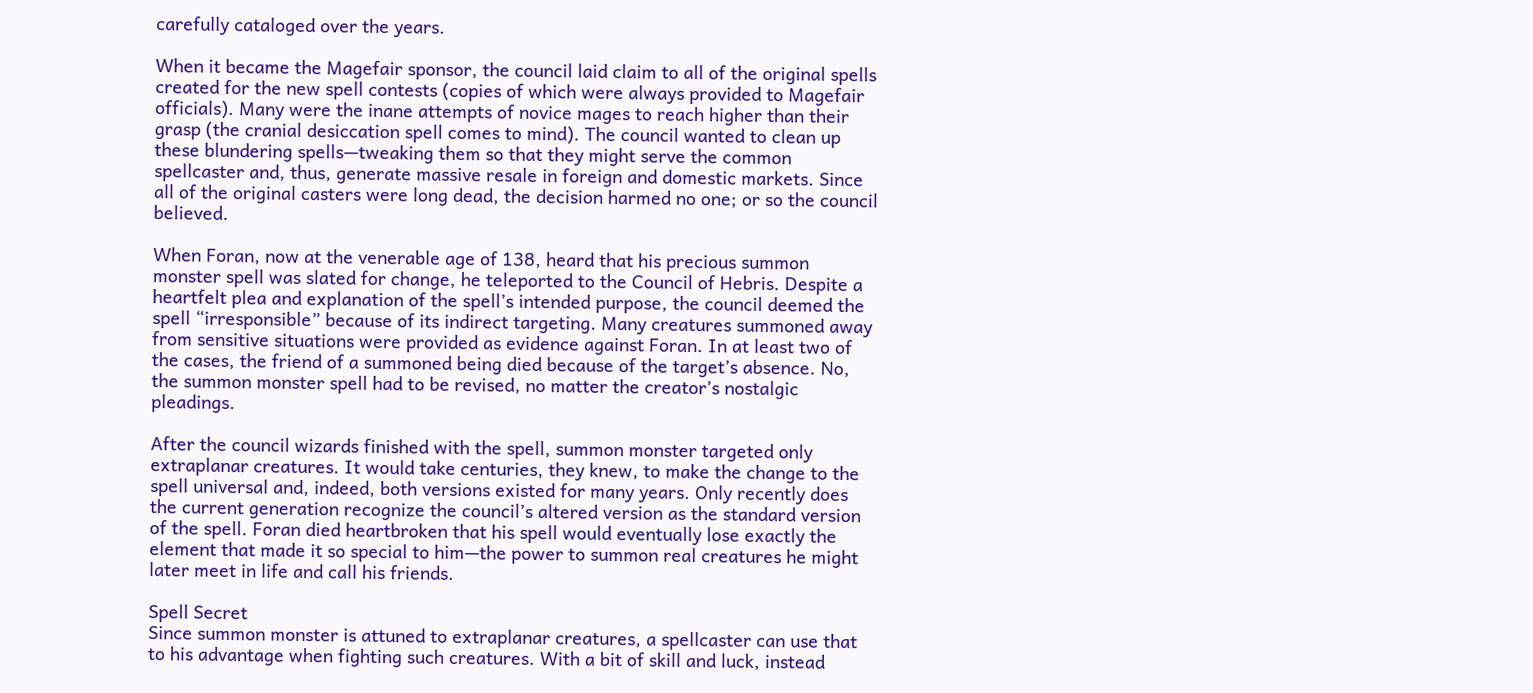carefully cataloged over the years.

When it became the Magefair sponsor, the council laid claim to all of the original spells created for the new spell contests (copies of which were always provided to Magefair officials). Many were the inane attempts of novice mages to reach higher than their grasp (the cranial desiccation spell comes to mind). The council wanted to clean up these blundering spells—tweaking them so that they might serve the common spellcaster and, thus, generate massive resale in foreign and domestic markets. Since all of the original casters were long dead, the decision harmed no one; or so the council believed.

When Foran, now at the venerable age of 138, heard that his precious summon monster spell was slated for change, he teleported to the Council of Hebris. Despite a heartfelt plea and explanation of the spell’s intended purpose, the council deemed the spell “irresponsible” because of its indirect targeting. Many creatures summoned away from sensitive situations were provided as evidence against Foran. In at least two of the cases, the friend of a summoned being died because of the target’s absence. No, the summon monster spell had to be revised, no matter the creator’s nostalgic pleadings.

After the council wizards finished with the spell, summon monster targeted only extraplanar creatures. It would take centuries, they knew, to make the change to the spell universal and, indeed, both versions existed for many years. Only recently does the current generation recognize the council’s altered version as the standard version of the spell. Foran died heartbroken that his spell would eventually lose exactly the element that made it so special to him—the power to summon real creatures he might later meet in life and call his friends.

Spell Secret
Since summon monster is attuned to extraplanar creatures, a spellcaster can use that to his advantage when fighting such creatures. With a bit of skill and luck, instead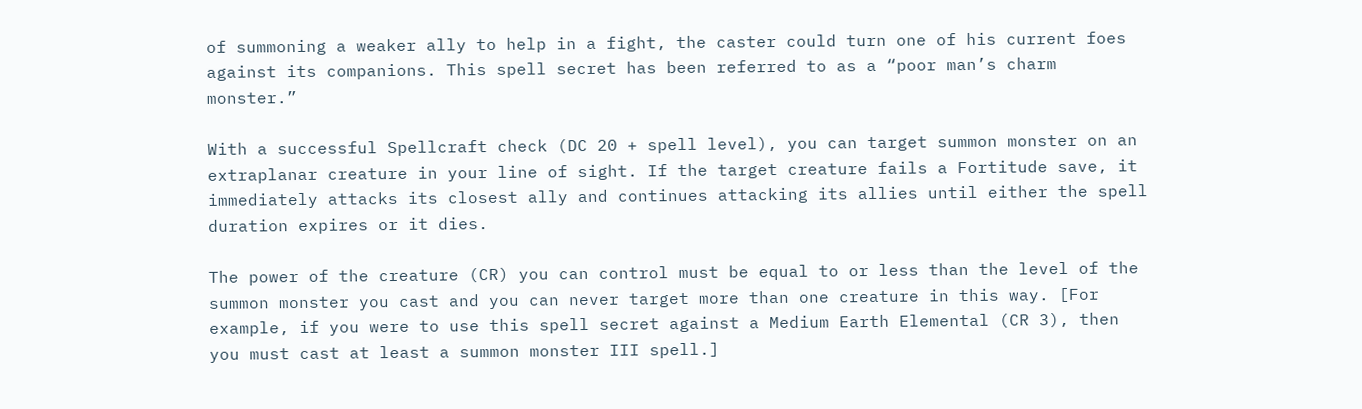of summoning a weaker ally to help in a fight, the caster could turn one of his current foes against its companions. This spell secret has been referred to as a “poor man’s charm monster.”

With a successful Spellcraft check (DC 20 + spell level), you can target summon monster on an extraplanar creature in your line of sight. If the target creature fails a Fortitude save, it immediately attacks its closest ally and continues attacking its allies until either the spell duration expires or it dies.

The power of the creature (CR) you can control must be equal to or less than the level of the summon monster you cast and you can never target more than one creature in this way. [For example, if you were to use this spell secret against a Medium Earth Elemental (CR 3), then you must cast at least a summon monster III spell.]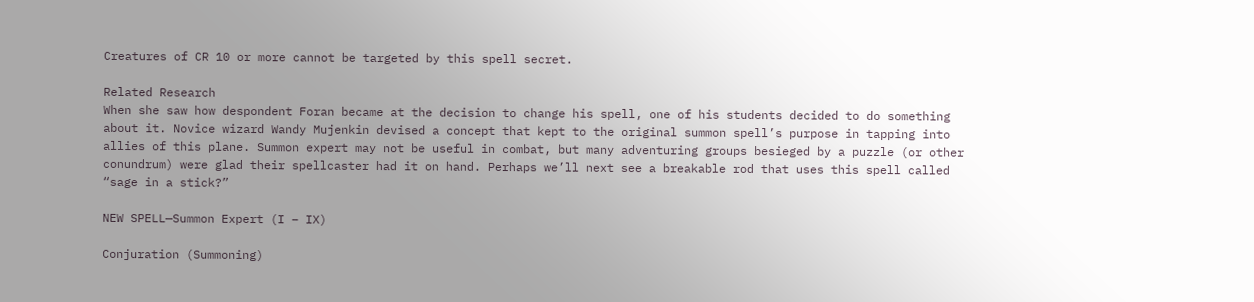Creatures of CR 10 or more cannot be targeted by this spell secret.

Related Research
When she saw how despondent Foran became at the decision to change his spell, one of his students decided to do something about it. Novice wizard Wandy Mujenkin devised a concept that kept to the original summon spell’s purpose in tapping into allies of this plane. Summon expert may not be useful in combat, but many adventuring groups besieged by a puzzle (or other conundrum) were glad their spellcaster had it on hand. Perhaps we’ll next see a breakable rod that uses this spell called “sage in a stick?”

NEW SPELL—Summon Expert (I – IX)

Conjuration (Summoning)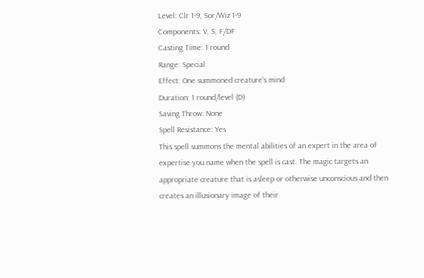Level: Clr 1-9, Sor/Wiz 1-9
Components: V, S, F/DF
Casting Time: 1 round
Range: Special
Effect: One summoned creature’s mind
Duration: 1 round/level (D)
Saving Throw: None
Spell Resistance: Yes
This spell summons the mental abilities of an expert in the area of expertise you name when the spell is cast. The magic targets an appropriate creature that is asleep or otherwise unconscious and then creates an illusionary image of their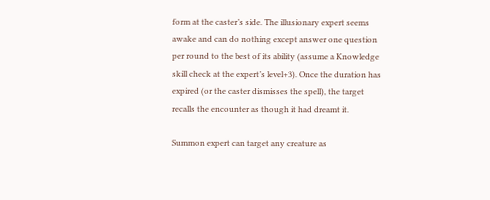form at the caster’s side. The illusionary expert seems awake and can do nothing except answer one question per round to the best of its ability (assume a Knowledge skill check at the expert’s level+3). Once the duration has expired (or the caster dismisses the spell), the target recalls the encounter as though it had dreamt it.

Summon expert can target any creature as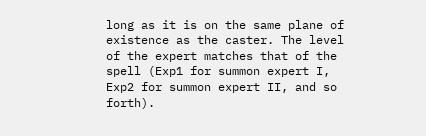long as it is on the same plane of existence as the caster. The level of the expert matches that of the spell (Exp1 for summon expert I, Exp2 for summon expert II, and so forth).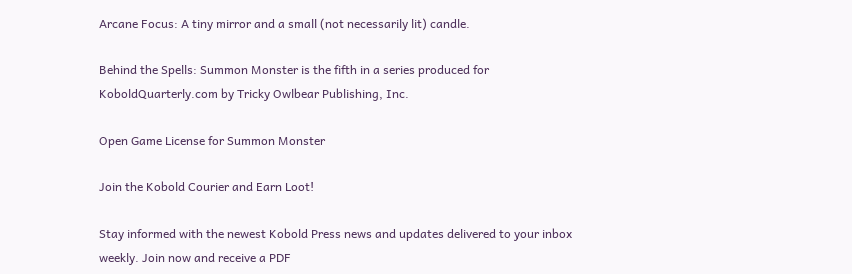Arcane Focus: A tiny mirror and a small (not necessarily lit) candle.

Behind the Spells: Summon Monster is the fifth in a series produced for KoboldQuarterly.com by Tricky Owlbear Publishing, Inc.

Open Game License for Summon Monster

Join the Kobold Courier and Earn Loot!

Stay informed with the newest Kobold Press news and updates delivered to your inbox weekly. Join now and receive a PDF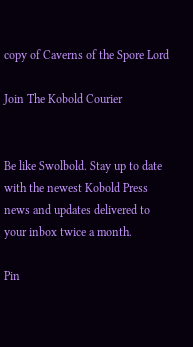copy of Caverns of the Spore Lord

Join The Kobold Courier


Be like Swolbold. Stay up to date with the newest Kobold Press news and updates delivered to your inbox twice a month.

Pin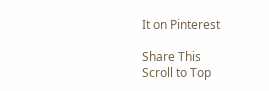It on Pinterest

Share This
Scroll to Top